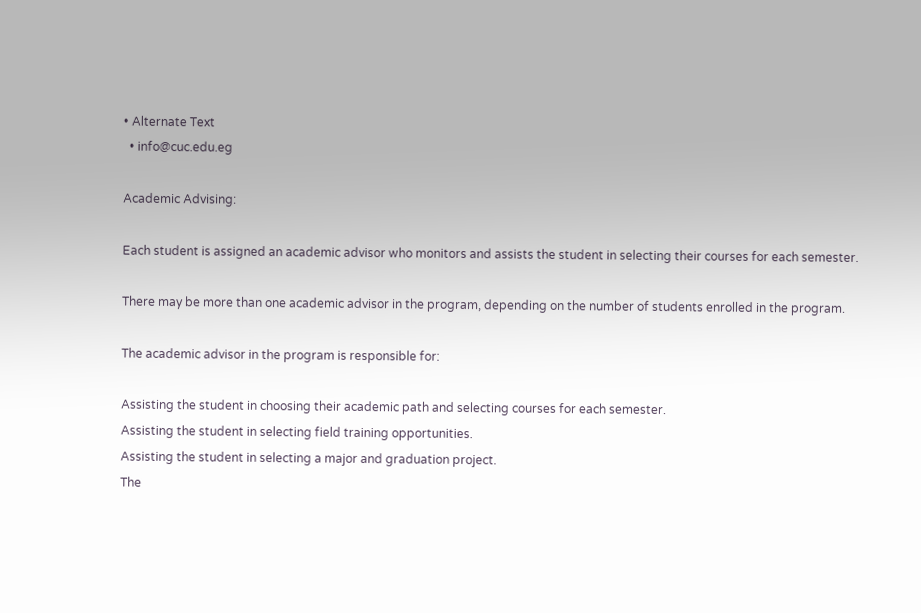• Alternate Text
  • info@cuc.edu.eg

Academic Advising:

Each student is assigned an academic advisor who monitors and assists the student in selecting their courses for each semester.

There may be more than one academic advisor in the program, depending on the number of students enrolled in the program.

The academic advisor in the program is responsible for:

Assisting the student in choosing their academic path and selecting courses for each semester.
Assisting the student in selecting field training opportunities.
Assisting the student in selecting a major and graduation project.
The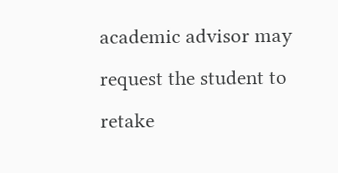academic advisor may request the student to retake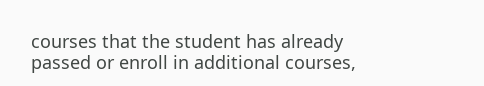courses that the student has already passed or enroll in additional courses,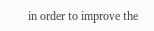in order to improve the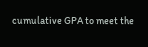cumulative GPA to meet the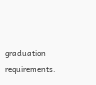graduation requirements.